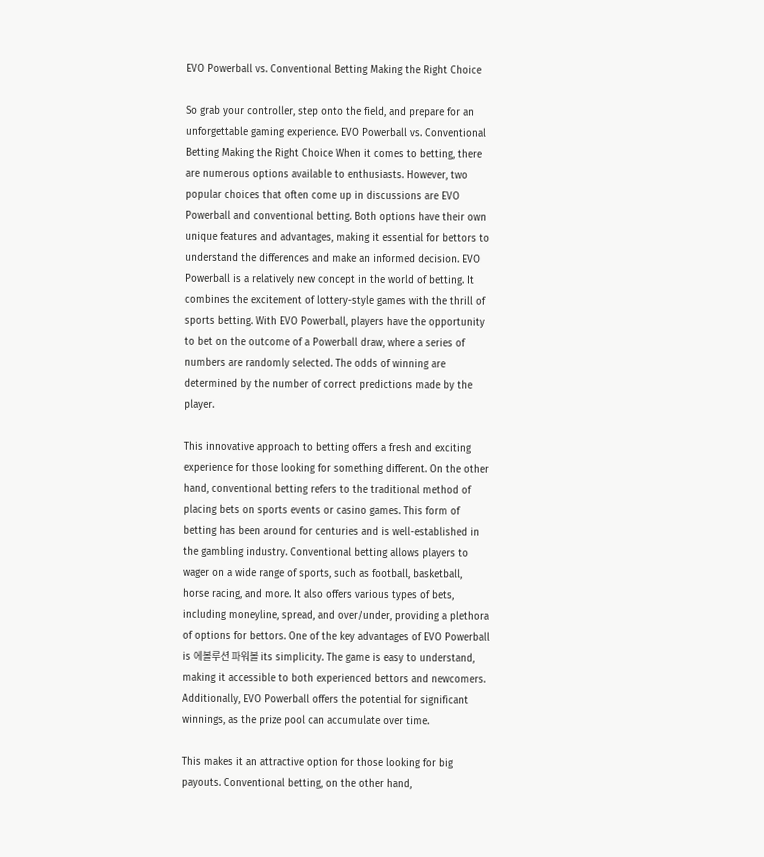EVO Powerball vs. Conventional Betting Making the Right Choice

So grab your controller, step onto the field, and prepare for an unforgettable gaming experience. EVO Powerball vs. Conventional Betting Making the Right Choice When it comes to betting, there are numerous options available to enthusiasts. However, two popular choices that often come up in discussions are EVO Powerball and conventional betting. Both options have their own unique features and advantages, making it essential for bettors to understand the differences and make an informed decision. EVO Powerball is a relatively new concept in the world of betting. It combines the excitement of lottery-style games with the thrill of sports betting. With EVO Powerball, players have the opportunity to bet on the outcome of a Powerball draw, where a series of numbers are randomly selected. The odds of winning are determined by the number of correct predictions made by the player.

This innovative approach to betting offers a fresh and exciting experience for those looking for something different. On the other hand, conventional betting refers to the traditional method of placing bets on sports events or casino games. This form of betting has been around for centuries and is well-established in the gambling industry. Conventional betting allows players to wager on a wide range of sports, such as football, basketball, horse racing, and more. It also offers various types of bets, including moneyline, spread, and over/under, providing a plethora of options for bettors. One of the key advantages of EVO Powerball is 에볼루션 파워볼 its simplicity. The game is easy to understand, making it accessible to both experienced bettors and newcomers. Additionally, EVO Powerball offers the potential for significant winnings, as the prize pool can accumulate over time.

This makes it an attractive option for those looking for big payouts. Conventional betting, on the other hand,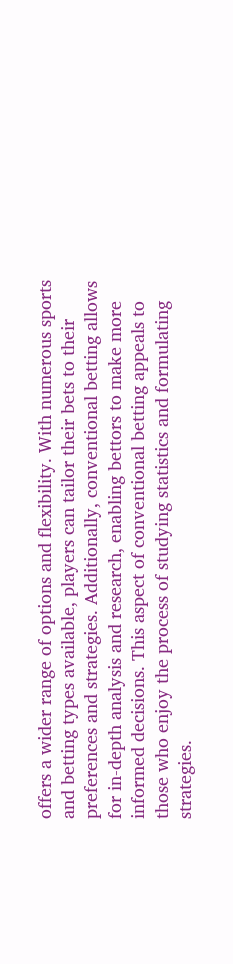offers a wider range of options and flexibility. With numerous sports and betting types available, players can tailor their bets to their preferences and strategies. Additionally, conventional betting allows for in-depth analysis and research, enabling bettors to make more informed decisions. This aspect of conventional betting appeals to those who enjoy the process of studying statistics and formulating strategies.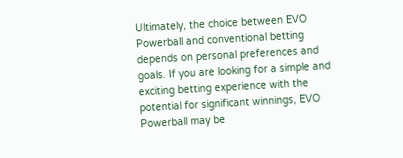Ultimately, the choice between EVO Powerball and conventional betting depends on personal preferences and goals. If you are looking for a simple and exciting betting experience with the potential for significant winnings, EVO Powerball may be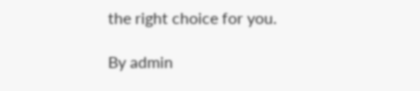the right choice for you.

By admin